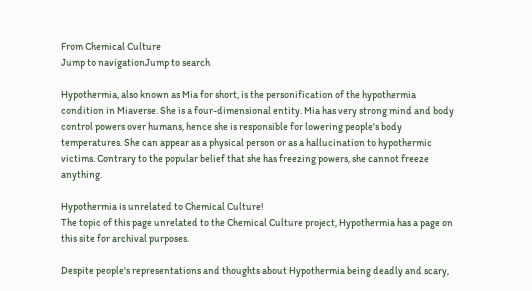From Chemical Culture
Jump to navigationJump to search

Hypothermia, also known as Mia for short, is the personification of the hypothermia condition in Miaverse. She is a four-dimensional entity. Mia has very strong mind and body control powers over humans, hence she is responsible for lowering people's body temperatures. She can appear as a physical person or as a hallucination to hypothermic victims. Contrary to the popular belief that she has freezing powers, she cannot freeze anything.

Hypothermia is unrelated to Chemical Culture!
The topic of this page unrelated to the Chemical Culture project, Hypothermia has a page on this site for archival purposes.

Despite people's representations and thoughts about Hypothermia being deadly and scary,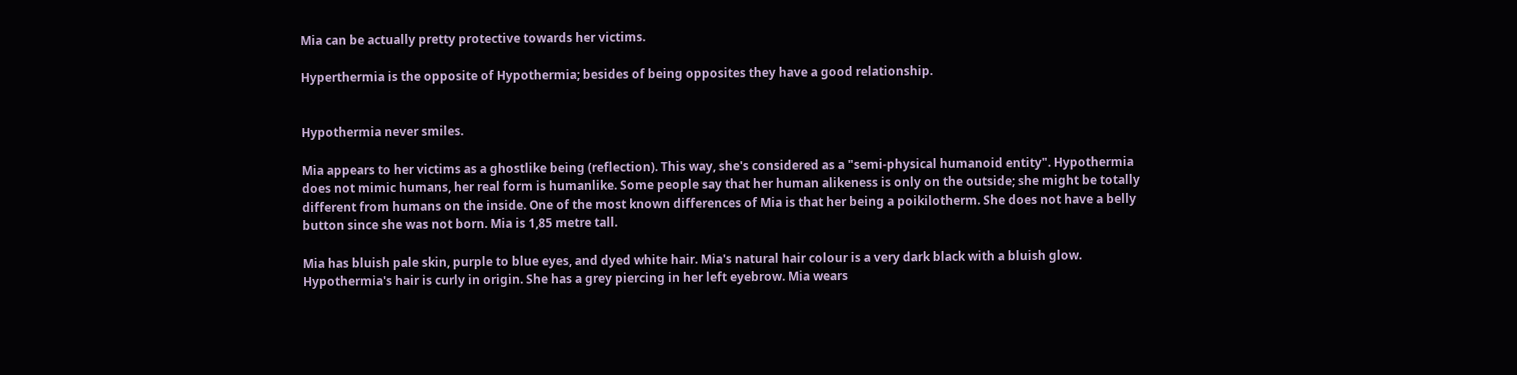Mia can be actually pretty protective towards her victims.

Hyperthermia is the opposite of Hypothermia; besides of being opposites they have a good relationship.


Hypothermia never smiles.

Mia appears to her victims as a ghostlike being (reflection). This way, she's considered as a "semi-physical humanoid entity". Hypothermia does not mimic humans, her real form is humanlike. Some people say that her human alikeness is only on the outside; she might be totally different from humans on the inside. One of the most known differences of Mia is that her being a poikilotherm. She does not have a belly button since she was not born. Mia is 1,85 metre tall.

Mia has bluish pale skin, purple to blue eyes, and dyed white hair. Mia's natural hair colour is a very dark black with a bluish glow. Hypothermia's hair is curly in origin. She has a grey piercing in her left eyebrow. Mia wears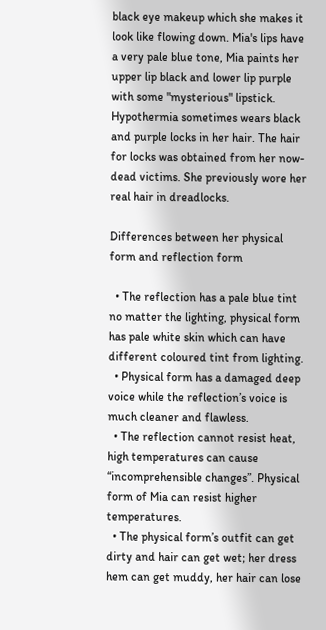black eye makeup which she makes it look like flowing down. Mia's lips have a very pale blue tone, Mia paints her upper lip black and lower lip purple with some "mysterious" lipstick. Hypothermia sometimes wears black and purple locks in her hair. The hair for locks was obtained from her now-dead victims. She previously wore her real hair in dreadlocks.

Differences between her physical form and reflection form

  • The reflection has a pale blue tint no matter the lighting, physical form has pale white skin which can have different coloured tint from lighting.
  • Physical form has a damaged deep voice while the reflection’s voice is much cleaner and flawless.
  • The reflection cannot resist heat, high temperatures can cause “incomprehensible changes”. Physical form of Mia can resist higher temperatures.
  • The physical form’s outfit can get dirty and hair can get wet; her dress hem can get muddy, her hair can lose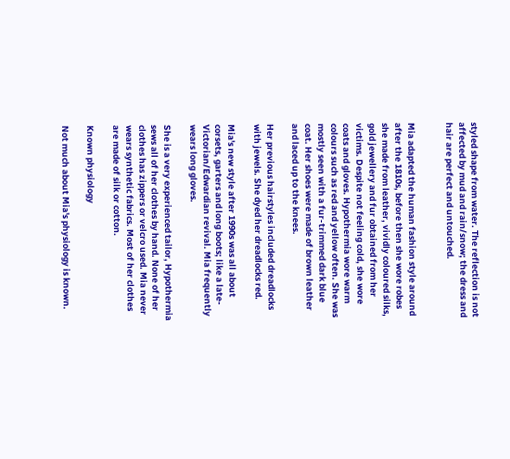styled shape from water. The reflection is not affected by mud and rain/snow; the dress and hair are perfect and untouched.


Mia adapted the human fashion style around after the 1810s, before then she wore robes she made from leather, vividly coloured silks, gold jewellery and fur obtained from her victims. Despite not feeling cold, she wore coats and gloves. Hypothermia wore warm colours such as red and yellow often. She was mostly seen with a fur-trimmed dark blue coat. Her shoes were made of brown leather and laced up to the knees.

Her previous hairstyles included dreadlocks with jewels. She dyed her dreadlocks red.

Mia's new style after 1990s was all about corsets, garters and long boots; like a late-Victorian/Edwardian revival. Mia frequently wears long gloves.

She is a very experienced tailor, Hypothermia sews all of her clothes by hand. None of her clothes has zippers or velcro used. Mia never wears synthetic fabrics. Most of her clothes are made of silk or cotton.

Known physiology

Not much about Mia's physiology is known.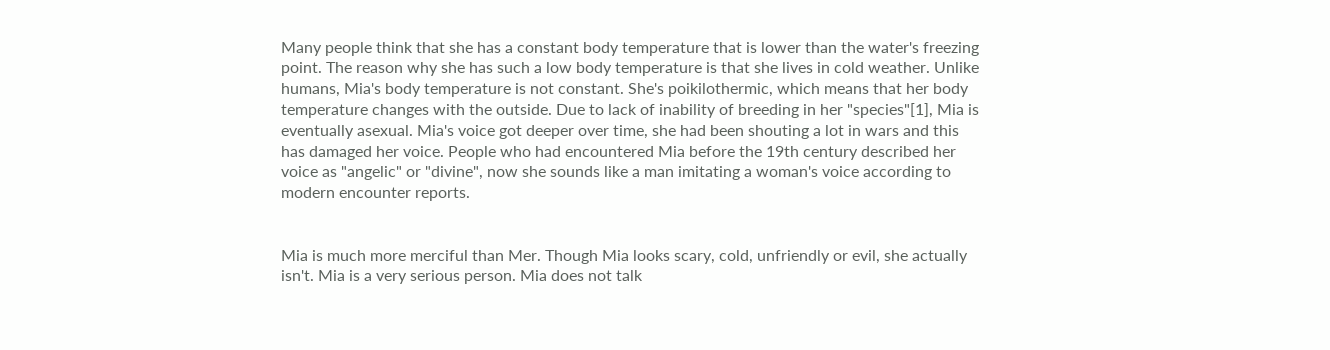Many people think that she has a constant body temperature that is lower than the water's freezing point. The reason why she has such a low body temperature is that she lives in cold weather. Unlike humans, Mia's body temperature is not constant. She's poikilothermic, which means that her body temperature changes with the outside. Due to lack of inability of breeding in her "species"[1], Mia is eventually asexual. Mia's voice got deeper over time, she had been shouting a lot in wars and this has damaged her voice. People who had encountered Mia before the 19th century described her voice as "angelic" or "divine", now she sounds like a man imitating a woman's voice according to modern encounter reports.


Mia is much more merciful than Mer. Though Mia looks scary, cold, unfriendly or evil, she actually isn't. Mia is a very serious person. Mia does not talk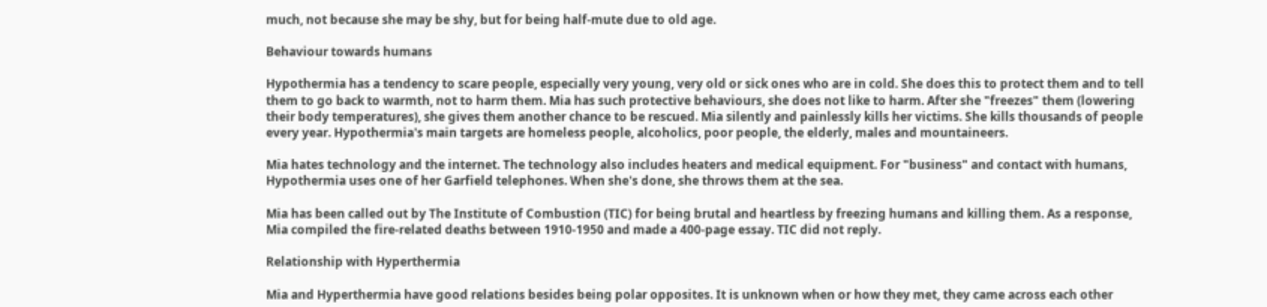much, not because she may be shy, but for being half-mute due to old age.

Behaviour towards humans

Hypothermia has a tendency to scare people, especially very young, very old or sick ones who are in cold. She does this to protect them and to tell them to go back to warmth, not to harm them. Mia has such protective behaviours, she does not like to harm. After she "freezes" them (lowering their body temperatures), she gives them another chance to be rescued. Mia silently and painlessly kills her victims. She kills thousands of people every year. Hypothermia's main targets are homeless people, alcoholics, poor people, the elderly, males and mountaineers.

Mia hates technology and the internet. The technology also includes heaters and medical equipment. For "business" and contact with humans, Hypothermia uses one of her Garfield telephones. When she's done, she throws them at the sea.

Mia has been called out by The Institute of Combustion (TIC) for being brutal and heartless by freezing humans and killing them. As a response, Mia compiled the fire-related deaths between 1910-1950 and made a 400-page essay. TIC did not reply.

Relationship with Hyperthermia

Mia and Hyperthermia have good relations besides being polar opposites. It is unknown when or how they met, they came across each other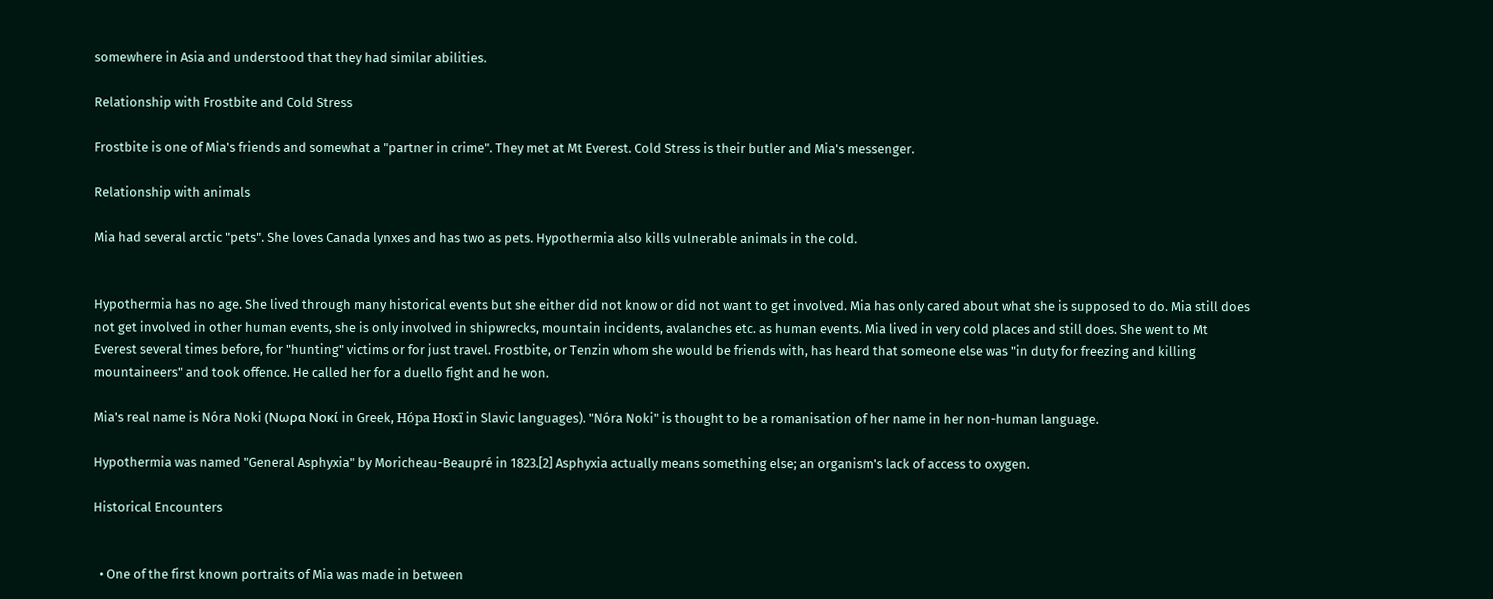somewhere in Asia and understood that they had similar abilities.

Relationship with Frostbite and Cold Stress

Frostbite is one of Mia's friends and somewhat a "partner in crime". They met at Mt Everest. Cold Stress is their butler and Mia's messenger.

Relationship with animals

Mia had several arctic "pets". She loves Canada lynxes and has two as pets. Hypothermia also kills vulnerable animals in the cold.


Hypothermia has no age. She lived through many historical events but she either did not know or did not want to get involved. Mia has only cared about what she is supposed to do. Mia still does not get involved in other human events, she is only involved in shipwrecks, mountain incidents, avalanches etc. as human events. Mia lived in very cold places and still does. She went to Mt Everest several times before, for "hunting" victims or for just travel. Frostbite, or Tenzin whom she would be friends with, has heard that someone else was "in duty for freezing and killing mountaineers" and took offence. He called her for a duello fight and he won.

Mia's real name is Nóra Noki (Νωρα Νοκί in Greek, Но́ра Нокї in Slavic languages). "Nóra Noki" is thought to be a romanisation of her name in her non-human language.

Hypothermia was named "General Asphyxia" by Moricheau-Beaupré in 1823.[2] Asphyxia actually means something else; an organism's lack of access to oxygen.

Historical Encounters


  • One of the first known portraits of Mia was made in between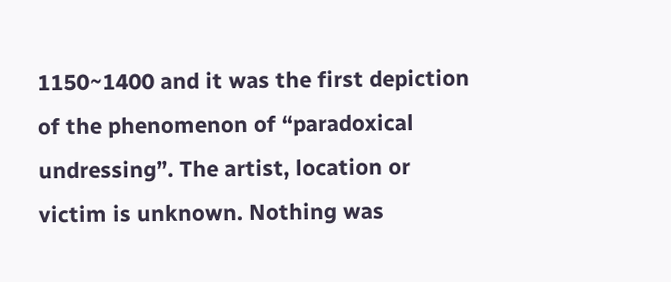1150~1400 and it was the first depiction of the phenomenon of “paradoxical undressing”. The artist, location or victim is unknown. Nothing was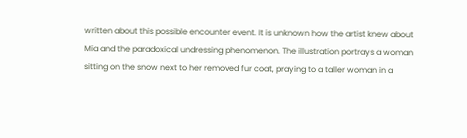written about this possible encounter event. It is unknown how the artist knew about Mia and the paradoxical undressing phenomenon. The illustration portrays a woman sitting on the snow next to her removed fur coat, praying to a taller woman in a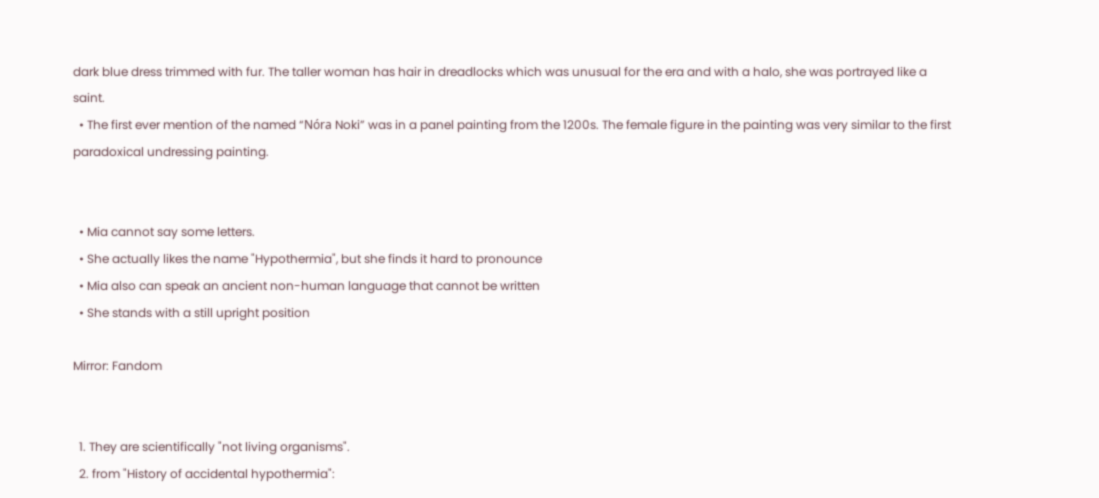dark blue dress trimmed with fur. The taller woman has hair in dreadlocks which was unusual for the era and with a halo, she was portrayed like a saint.
  • The first ever mention of the named “Nóra Noki” was in a panel painting from the 1200s. The female figure in the painting was very similar to the first paradoxical undressing painting.


  • Mia cannot say some letters.
  • She actually likes the name "Hypothermia", but she finds it hard to pronounce
  • Mia also can speak an ancient non-human language that cannot be written
  • She stands with a still upright position

Mirror: Fandom


  1. They are scientifically "not living organisms".
  2. from "History of accidental hypothermia":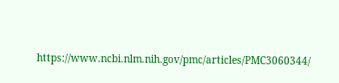https://www.ncbi.nlm.nih.gov/pmc/articles/PMC3060344/